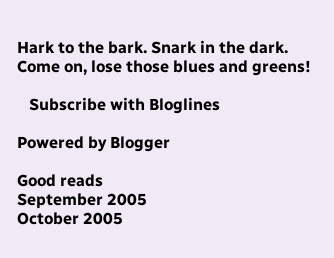Hark to the bark. Snark in the dark.
Come on, lose those blues and greens!

   Subscribe with Bloglines

Powered by Blogger

Good reads
September 2005
October 2005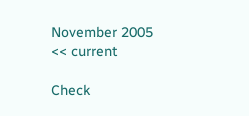November 2005
<< current

Check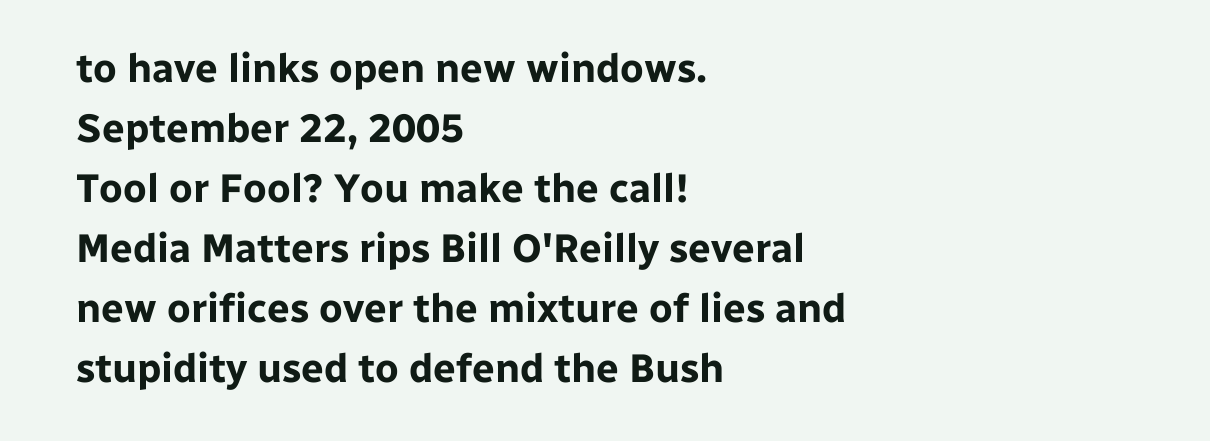to have links open new windows.
September 22, 2005
Tool or Fool? You make the call!
Media Matters rips Bill O'Reilly several new orifices over the mixture of lies and stupidity used to defend the Bush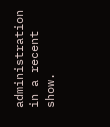administration in a recent show.